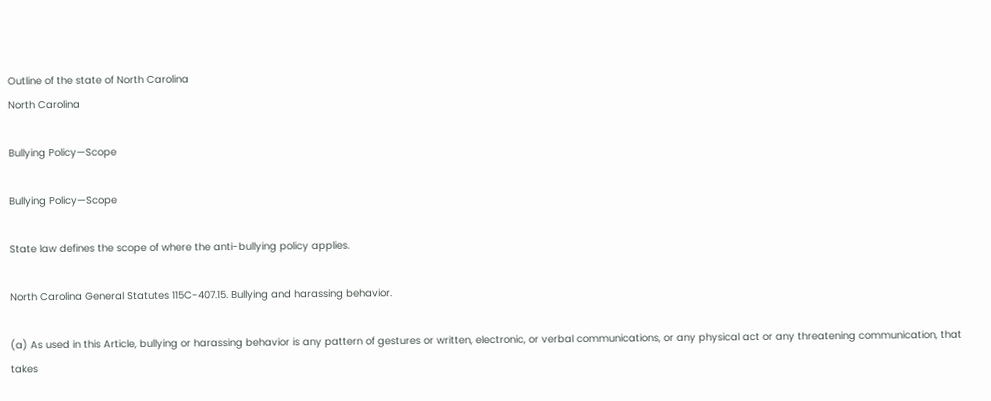Outline of the state of North Carolina
North Carolina

Bullying Policy—Scope

Bullying Policy—Scope

State law defines the scope of where the anti-bullying policy applies.

North Carolina General Statutes 115C-407.15. Bullying and harassing behavior.

(a) As used in this Article, bullying or harassing behavior is any pattern of gestures or written, electronic, or verbal communications, or any physical act or any threatening communication, that takes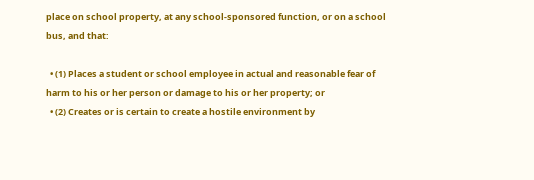place on school property, at any school-sponsored function, or on a school bus, and that:

  • (1) Places a student or school employee in actual and reasonable fear of harm to his or her person or damage to his or her property; or
  • (2) Creates or is certain to create a hostile environment by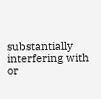substantially interfering with or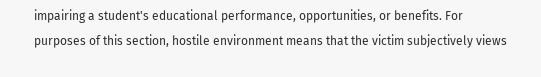impairing a student's educational performance, opportunities, or benefits. For purposes of this section, hostile environment means that the victim subjectively views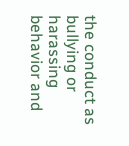the conduct as bullying or harassing behavior and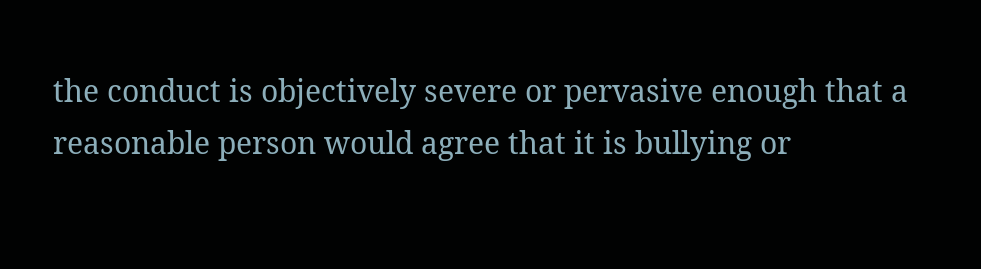the conduct is objectively severe or pervasive enough that a reasonable person would agree that it is bullying or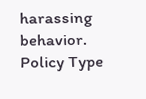harassing behavior.
Policy Type